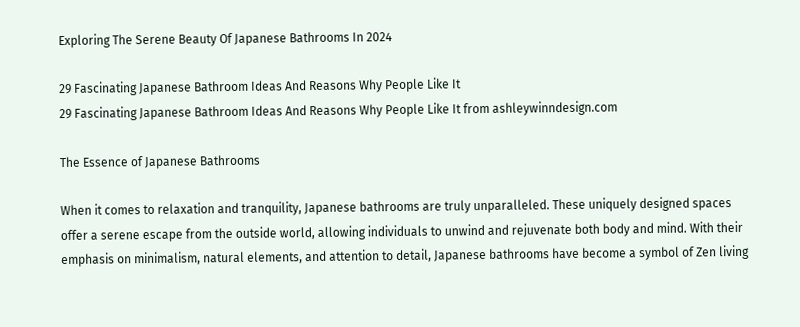Exploring The Serene Beauty Of Japanese Bathrooms In 2024

29 Fascinating Japanese Bathroom Ideas And Reasons Why People Like It
29 Fascinating Japanese Bathroom Ideas And Reasons Why People Like It from ashleywinndesign.com

The Essence of Japanese Bathrooms

When it comes to relaxation and tranquility, Japanese bathrooms are truly unparalleled. These uniquely designed spaces offer a serene escape from the outside world, allowing individuals to unwind and rejuvenate both body and mind. With their emphasis on minimalism, natural elements, and attention to detail, Japanese bathrooms have become a symbol of Zen living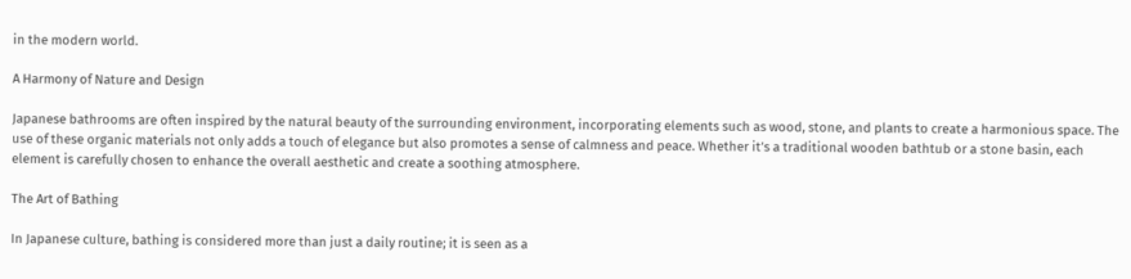in the modern world.

A Harmony of Nature and Design

Japanese bathrooms are often inspired by the natural beauty of the surrounding environment, incorporating elements such as wood, stone, and plants to create a harmonious space. The use of these organic materials not only adds a touch of elegance but also promotes a sense of calmness and peace. Whether it’s a traditional wooden bathtub or a stone basin, each element is carefully chosen to enhance the overall aesthetic and create a soothing atmosphere.

The Art of Bathing

In Japanese culture, bathing is considered more than just a daily routine; it is seen as a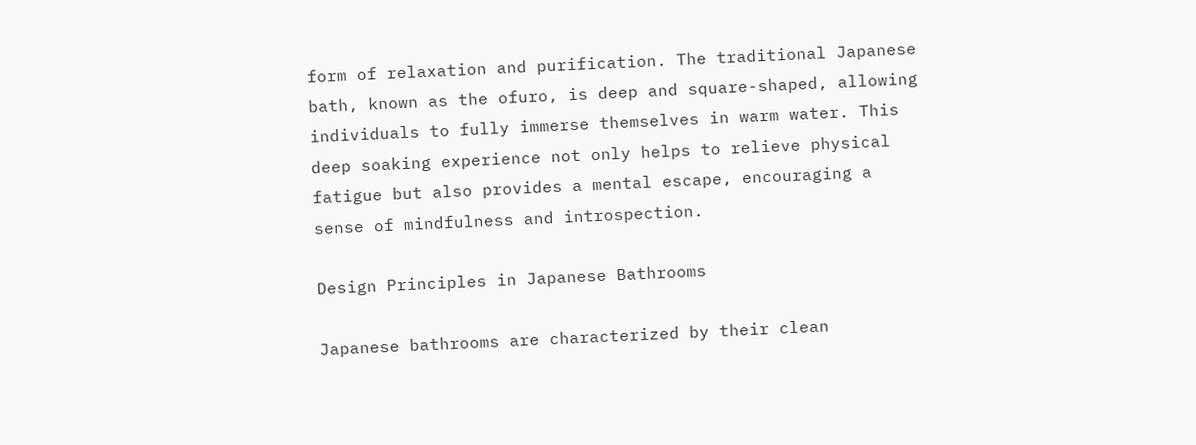form of relaxation and purification. The traditional Japanese bath, known as the ofuro, is deep and square-shaped, allowing individuals to fully immerse themselves in warm water. This deep soaking experience not only helps to relieve physical fatigue but also provides a mental escape, encouraging a sense of mindfulness and introspection.

Design Principles in Japanese Bathrooms

Japanese bathrooms are characterized by their clean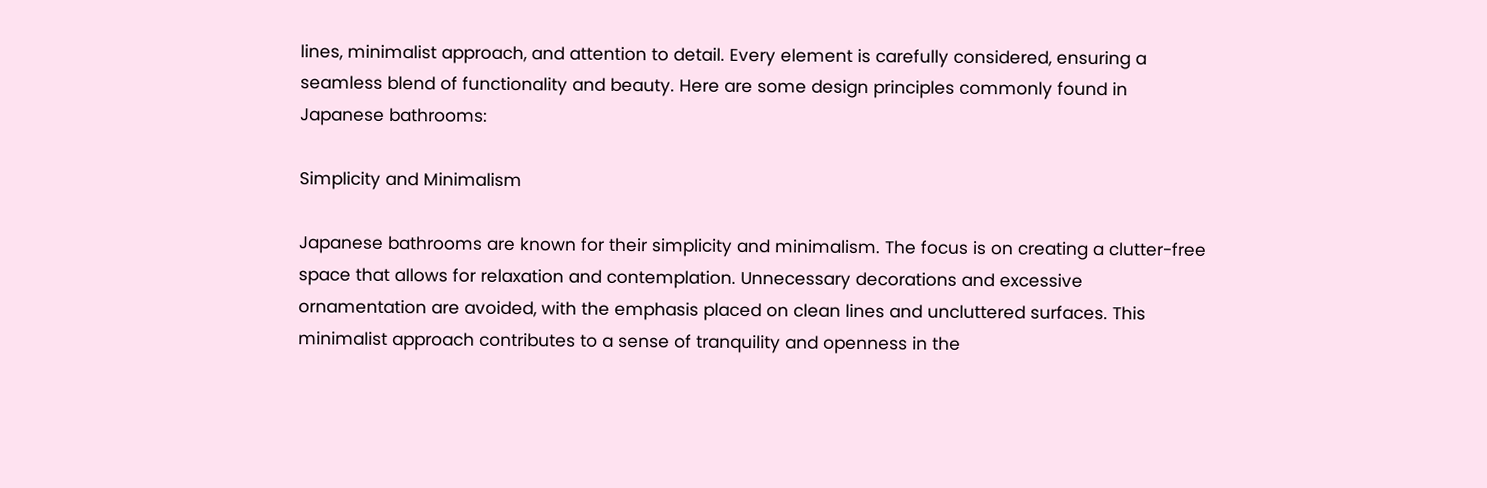lines, minimalist approach, and attention to detail. Every element is carefully considered, ensuring a seamless blend of functionality and beauty. Here are some design principles commonly found in Japanese bathrooms:

Simplicity and Minimalism

Japanese bathrooms are known for their simplicity and minimalism. The focus is on creating a clutter-free space that allows for relaxation and contemplation. Unnecessary decorations and excessive ornamentation are avoided, with the emphasis placed on clean lines and uncluttered surfaces. This minimalist approach contributes to a sense of tranquility and openness in the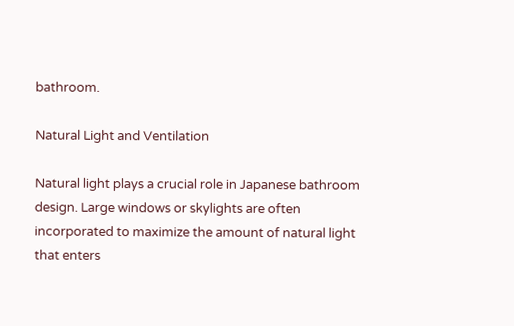bathroom.

Natural Light and Ventilation

Natural light plays a crucial role in Japanese bathroom design. Large windows or skylights are often incorporated to maximize the amount of natural light that enters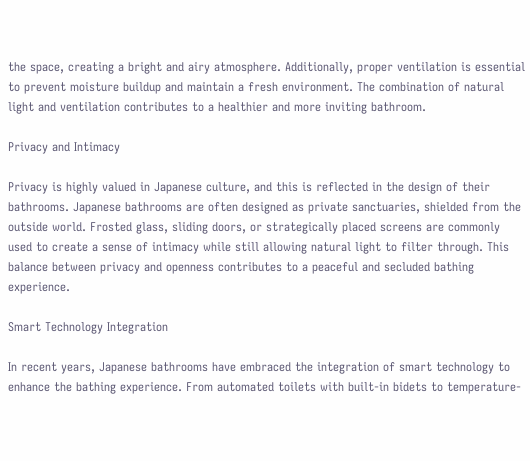the space, creating a bright and airy atmosphere. Additionally, proper ventilation is essential to prevent moisture buildup and maintain a fresh environment. The combination of natural light and ventilation contributes to a healthier and more inviting bathroom.

Privacy and Intimacy

Privacy is highly valued in Japanese culture, and this is reflected in the design of their bathrooms. Japanese bathrooms are often designed as private sanctuaries, shielded from the outside world. Frosted glass, sliding doors, or strategically placed screens are commonly used to create a sense of intimacy while still allowing natural light to filter through. This balance between privacy and openness contributes to a peaceful and secluded bathing experience.

Smart Technology Integration

In recent years, Japanese bathrooms have embraced the integration of smart technology to enhance the bathing experience. From automated toilets with built-in bidets to temperature-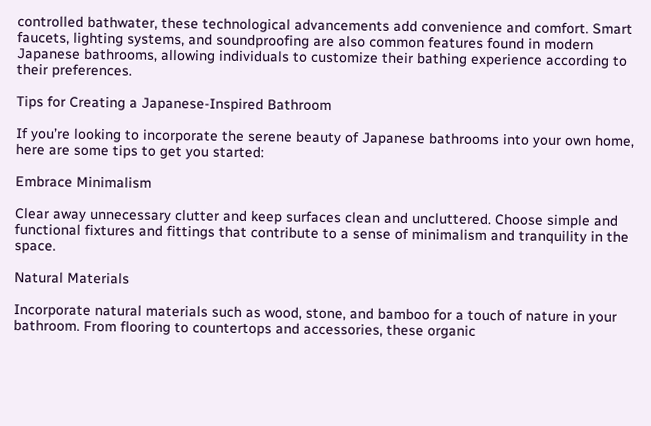controlled bathwater, these technological advancements add convenience and comfort. Smart faucets, lighting systems, and soundproofing are also common features found in modern Japanese bathrooms, allowing individuals to customize their bathing experience according to their preferences.

Tips for Creating a Japanese-Inspired Bathroom

If you’re looking to incorporate the serene beauty of Japanese bathrooms into your own home, here are some tips to get you started:

Embrace Minimalism

Clear away unnecessary clutter and keep surfaces clean and uncluttered. Choose simple and functional fixtures and fittings that contribute to a sense of minimalism and tranquility in the space.

Natural Materials

Incorporate natural materials such as wood, stone, and bamboo for a touch of nature in your bathroom. From flooring to countertops and accessories, these organic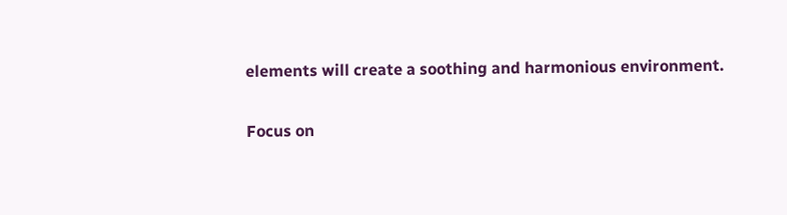elements will create a soothing and harmonious environment.

Focus on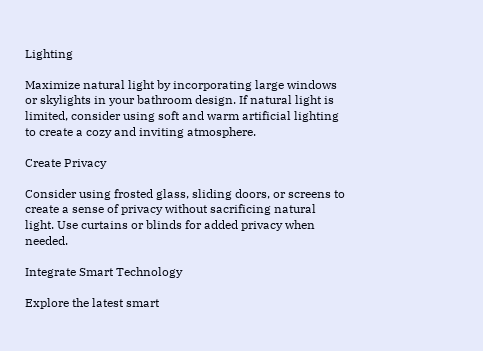Lighting

Maximize natural light by incorporating large windows or skylights in your bathroom design. If natural light is limited, consider using soft and warm artificial lighting to create a cozy and inviting atmosphere.

Create Privacy

Consider using frosted glass, sliding doors, or screens to create a sense of privacy without sacrificing natural light. Use curtains or blinds for added privacy when needed.

Integrate Smart Technology

Explore the latest smart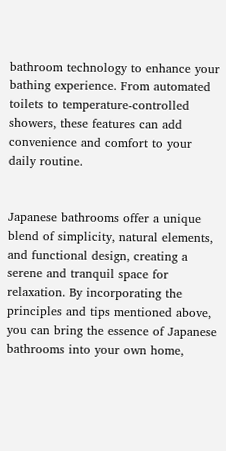bathroom technology to enhance your bathing experience. From automated toilets to temperature-controlled showers, these features can add convenience and comfort to your daily routine.


Japanese bathrooms offer a unique blend of simplicity, natural elements, and functional design, creating a serene and tranquil space for relaxation. By incorporating the principles and tips mentioned above, you can bring the essence of Japanese bathrooms into your own home,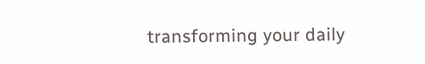transforming your daily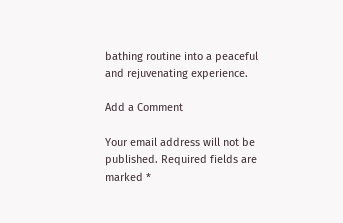bathing routine into a peaceful and rejuvenating experience.

Add a Comment

Your email address will not be published. Required fields are marked *